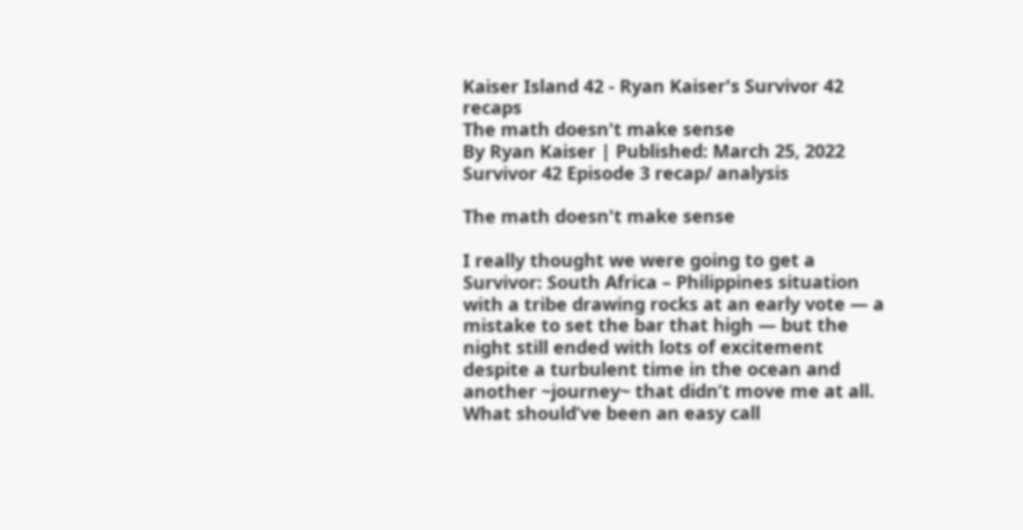Kaiser Island 42 - Ryan Kaiser's Survivor 42 recaps
The math doesn't make sense
By Ryan Kaiser | Published: March 25, 2022
Survivor 42 Episode 3 recap/ analysis

The math doesn't make sense

I really thought we were going to get a Survivor: South Africa – Philippines situation with a tribe drawing rocks at an early vote — a mistake to set the bar that high — but the night still ended with lots of excitement despite a turbulent time in the ocean and another ~journey~ that didn’t move me at all. What should’ve been an easy call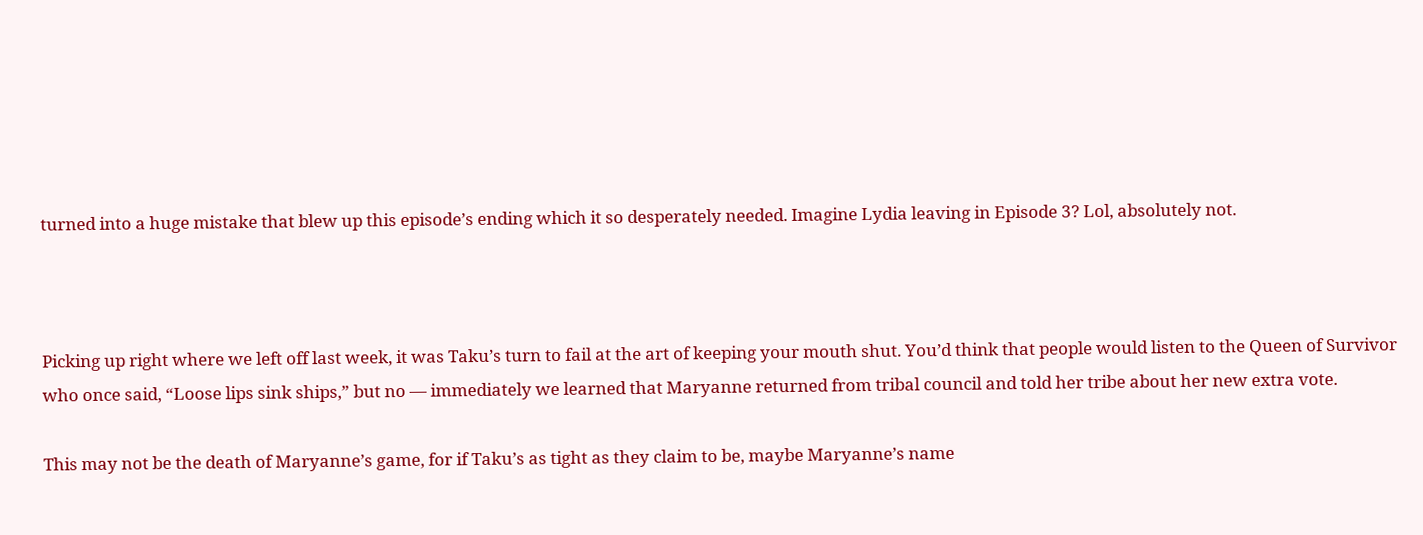turned into a huge mistake that blew up this episode’s ending which it so desperately needed. Imagine Lydia leaving in Episode 3? Lol, absolutely not.



Picking up right where we left off last week, it was Taku’s turn to fail at the art of keeping your mouth shut. You’d think that people would listen to the Queen of Survivor who once said, “Loose lips sink ships,” but no — immediately we learned that Maryanne returned from tribal council and told her tribe about her new extra vote.

This may not be the death of Maryanne’s game, for if Taku’s as tight as they claim to be, maybe Maryanne’s name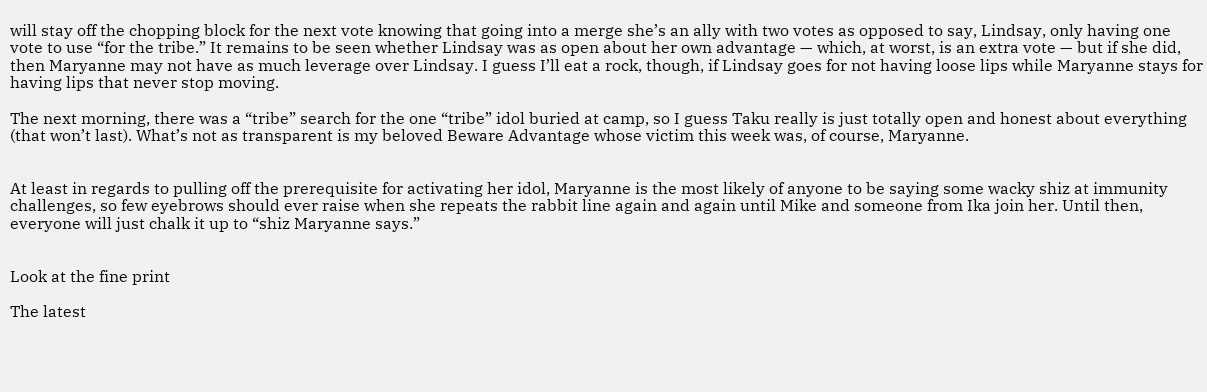will stay off the chopping block for the next vote knowing that going into a merge she’s an ally with two votes as opposed to say, Lindsay, only having one vote to use “for the tribe.” It remains to be seen whether Lindsay was as open about her own advantage — which, at worst, is an extra vote — but if she did, then Maryanne may not have as much leverage over Lindsay. I guess I’ll eat a rock, though, if Lindsay goes for not having loose lips while Maryanne stays for having lips that never stop moving.

The next morning, there was a “tribe” search for the one “tribe” idol buried at camp, so I guess Taku really is just totally open and honest about everything (that won’t last). What’s not as transparent is my beloved Beware Advantage whose victim this week was, of course, Maryanne.


At least in regards to pulling off the prerequisite for activating her idol, Maryanne is the most likely of anyone to be saying some wacky shiz at immunity challenges, so few eyebrows should ever raise when she repeats the rabbit line again and again until Mike and someone from Ika join her. Until then, everyone will just chalk it up to “shiz Maryanne says.”


Look at the fine print

The latest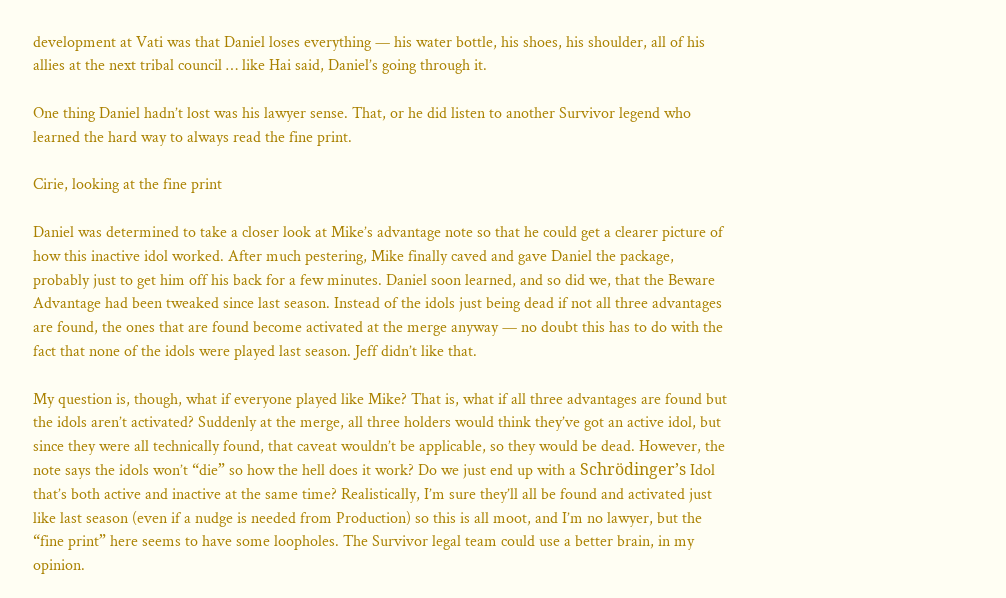development at Vati was that Daniel loses everything — his water bottle, his shoes, his shoulder, all of his allies at the next tribal council … like Hai said, Daniel’s going through it.

One thing Daniel hadn’t lost was his lawyer sense. That, or he did listen to another Survivor legend who learned the hard way to always read the fine print.

Cirie, looking at the fine print

Daniel was determined to take a closer look at Mike’s advantage note so that he could get a clearer picture of how this inactive idol worked. After much pestering, Mike finally caved and gave Daniel the package, probably just to get him off his back for a few minutes. Daniel soon learned, and so did we, that the Beware Advantage had been tweaked since last season. Instead of the idols just being dead if not all three advantages are found, the ones that are found become activated at the merge anyway — no doubt this has to do with the fact that none of the idols were played last season. Jeff didn’t like that.

My question is, though, what if everyone played like Mike? That is, what if all three advantages are found but the idols aren’t activated? Suddenly at the merge, all three holders would think they’ve got an active idol, but since they were all technically found, that caveat wouldn’t be applicable, so they would be dead. However, the note says the idols won’t “die” so how the hell does it work? Do we just end up with a Schrödinger’s Idol that’s both active and inactive at the same time? Realistically, I’m sure they’ll all be found and activated just like last season (even if a nudge is needed from Production) so this is all moot, and I’m no lawyer, but the “fine print” here seems to have some loopholes. The Survivor legal team could use a better brain, in my opinion.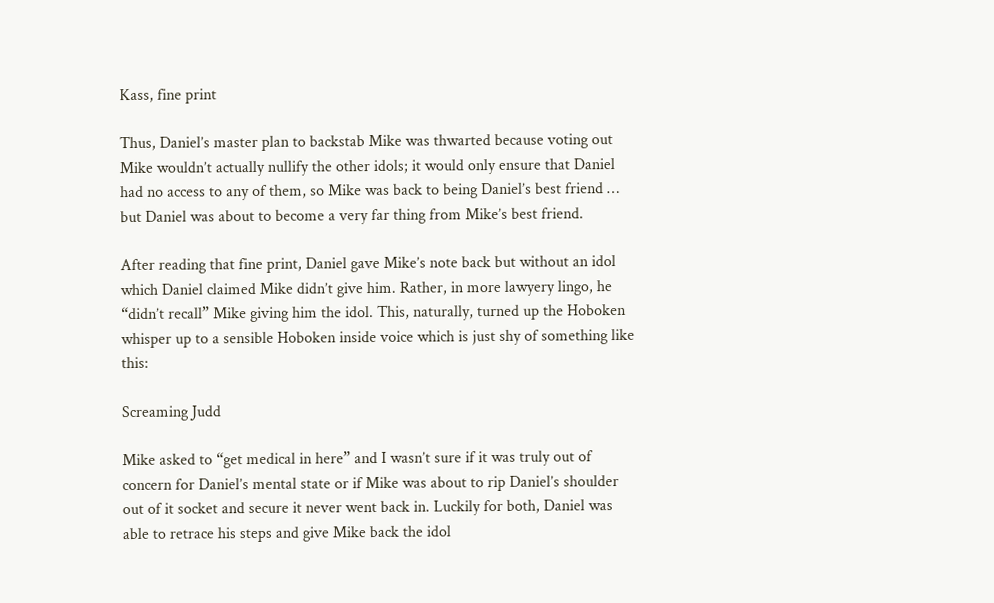Kass, fine print

Thus, Daniel’s master plan to backstab Mike was thwarted because voting out Mike wouldn’t actually nullify the other idols; it would only ensure that Daniel had no access to any of them, so Mike was back to being Daniel’s best friend … but Daniel was about to become a very far thing from Mike’s best friend.

After reading that fine print, Daniel gave Mike’s note back but without an idol which Daniel claimed Mike didn’t give him. Rather, in more lawyery lingo, he “didn’t recall” Mike giving him the idol. This, naturally, turned up the Hoboken whisper up to a sensible Hoboken inside voice which is just shy of something like this:

Screaming Judd

Mike asked to “get medical in here” and I wasn’t sure if it was truly out of concern for Daniel’s mental state or if Mike was about to rip Daniel’s shoulder out of it socket and secure it never went back in. Luckily for both, Daniel was able to retrace his steps and give Mike back the idol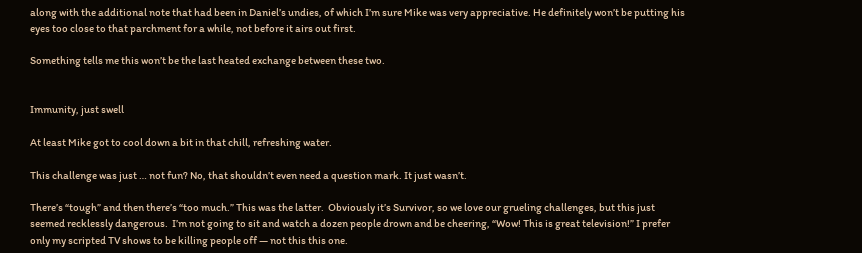along with the additional note that had been in Daniel’s undies, of which I’m sure Mike was very appreciative. He definitely won’t be putting his eyes too close to that parchment for a while, not before it airs out first.

Something tells me this won’t be the last heated exchange between these two.


Immunity, just swell

At least Mike got to cool down a bit in that chill, refreshing water.

This challenge was just … not fun? No, that shouldn’t even need a question mark. It just wasn’t.

There’s “tough” and then there’s “too much.” This was the latter.  Obviously it’s Survivor, so we love our grueling challenges, but this just seemed recklessly dangerous.  I’m not going to sit and watch a dozen people drown and be cheering, “Wow! This is great television!” I prefer only my scripted TV shows to be killing people off — not this this one.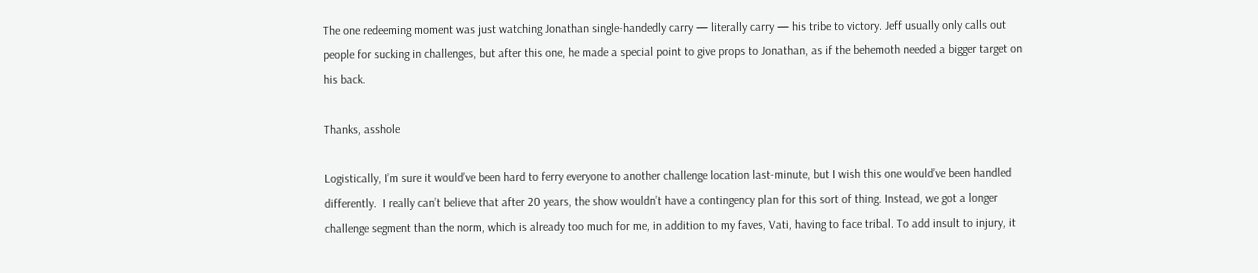The one redeeming moment was just watching Jonathan single-handedly carry — literally carry — his tribe to victory. Jeff usually only calls out people for sucking in challenges, but after this one, he made a special point to give props to Jonathan, as if the behemoth needed a bigger target on his back.

Thanks, asshole

Logistically, I’m sure it would’ve been hard to ferry everyone to another challenge location last-minute, but I wish this one would’ve been handled differently.  I really can’t believe that after 20 years, the show wouldn’t have a contingency plan for this sort of thing. Instead, we got a longer challenge segment than the norm, which is already too much for me, in addition to my faves, Vati, having to face tribal. To add insult to injury, it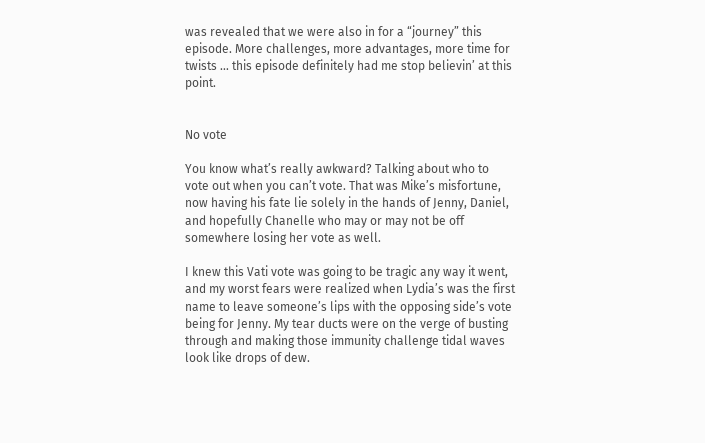was revealed that we were also in for a “journey” this episode. More challenges, more advantages, more time for twists … this episode definitely had me stop believin’ at this point.


No vote

You know what’s really awkward? Talking about who to vote out when you can’t vote. That was Mike’s misfortune, now having his fate lie solely in the hands of Jenny, Daniel, and hopefully Chanelle who may or may not be off somewhere losing her vote as well.

I knew this Vati vote was going to be tragic any way it went, and my worst fears were realized when Lydia’s was the first name to leave someone’s lips with the opposing side’s vote being for Jenny. My tear ducts were on the verge of busting through and making those immunity challenge tidal waves look like drops of dew.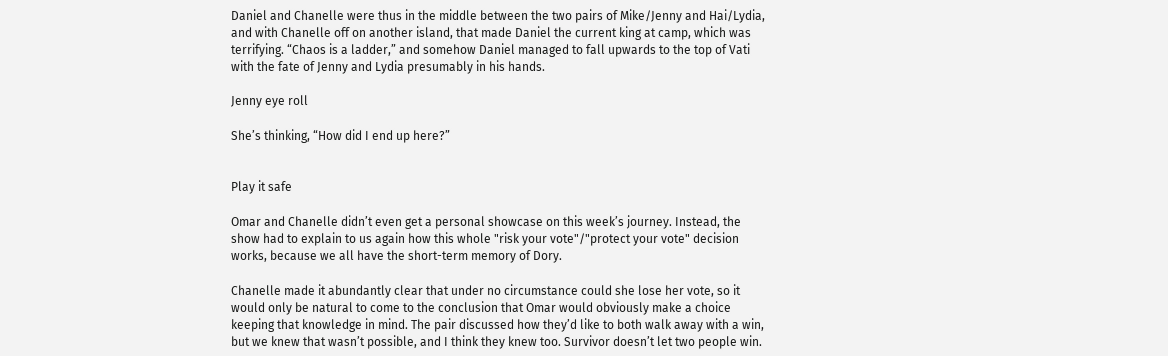Daniel and Chanelle were thus in the middle between the two pairs of Mike/Jenny and Hai/Lydia, and with Chanelle off on another island, that made Daniel the current king at camp, which was terrifying. “Chaos is a ladder,” and somehow Daniel managed to fall upwards to the top of Vati with the fate of Jenny and Lydia presumably in his hands.

Jenny eye roll

She’s thinking, “How did I end up here?”


Play it safe

Omar and Chanelle didn’t even get a personal showcase on this week’s journey. Instead, the show had to explain to us again how this whole "risk your vote"/"protect your vote" decision works, because we all have the short-term memory of Dory.

Chanelle made it abundantly clear that under no circumstance could she lose her vote, so it would only be natural to come to the conclusion that Omar would obviously make a choice keeping that knowledge in mind. The pair discussed how they’d like to both walk away with a win, but we knew that wasn’t possible, and I think they knew too. Survivor doesn’t let two people win.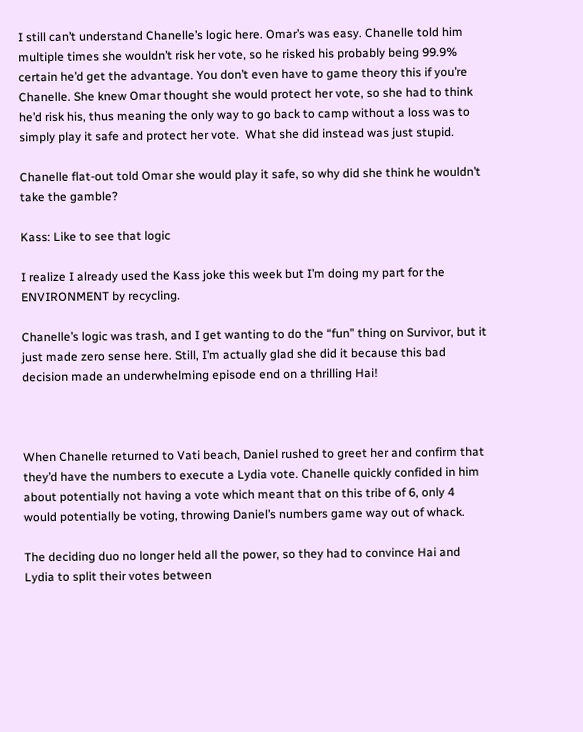I still can’t understand Chanelle’s logic here. Omar’s was easy. Chanelle told him multiple times she wouldn’t risk her vote, so he risked his probably being 99.9% certain he’d get the advantage. You don’t even have to game theory this if you’re Chanelle. She knew Omar thought she would protect her vote, so she had to think he’d risk his, thus meaning the only way to go back to camp without a loss was to simply play it safe and protect her vote.  What she did instead was just stupid.

Chanelle flat-out told Omar she would play it safe, so why did she think he wouldn’t take the gamble?

Kass: Like to see that logic

I realize I already used the Kass joke this week but I’m doing my part for the ENVIRONMENT by recycling.

Chanelle’s logic was trash, and I get wanting to do the “fun” thing on Survivor, but it just made zero sense here. Still, I’m actually glad she did it because this bad decision made an underwhelming episode end on a thrilling Hai!



When Chanelle returned to Vati beach, Daniel rushed to greet her and confirm that they’d have the numbers to execute a Lydia vote. Chanelle quickly confided in him about potentially not having a vote which meant that on this tribe of 6, only 4 would potentially be voting, throwing Daniel’s numbers game way out of whack.

The deciding duo no longer held all the power, so they had to convince Hai and Lydia to split their votes between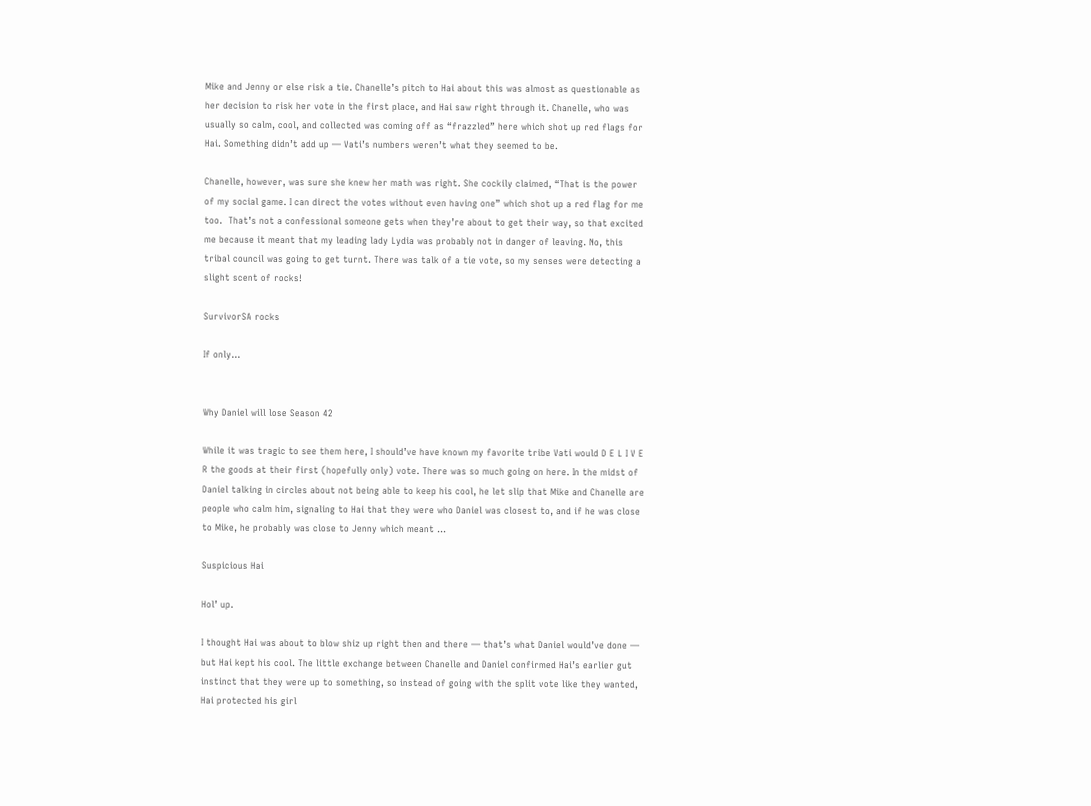Mike and Jenny or else risk a tie. Chanelle’s pitch to Hai about this was almost as questionable as her decision to risk her vote in the first place, and Hai saw right through it. Chanelle, who was usually so calm, cool, and collected was coming off as “frazzled” here which shot up red flags for Hai. Something didn’t add up — Vati’s numbers weren’t what they seemed to be.

Chanelle, however, was sure she knew her math was right. She cockily claimed, “That is the power of my social game. I can direct the votes without even having one” which shot up a red flag for me too.  That’s not a confessional someone gets when they’re about to get their way, so that excited me because it meant that my leading lady Lydia was probably not in danger of leaving. No, this tribal council was going to get turnt. There was talk of a tie vote, so my senses were detecting a slight scent of rocks!

SurvivorSA rocks

If only…


Why Daniel will lose Season 42

While it was tragic to see them here, I should’ve have known my favorite tribe Vati would D E L I V E R the goods at their first (hopefully only) vote. There was so much going on here. In the midst of Daniel talking in circles about not being able to keep his cool, he let slip that Mike and Chanelle are people who calm him, signaling to Hai that they were who Daniel was closest to, and if he was close to Mike, he probably was close to Jenny which meant …

Suspicious Hai

Hol’ up.

I thought Hai was about to blow shiz up right then and there — that’s what Daniel would’ve done — but Hai kept his cool. The little exchange between Chanelle and Daniel confirmed Hai’s earlier gut instinct that they were up to something, so instead of going with the split vote like they wanted, Hai protected his girl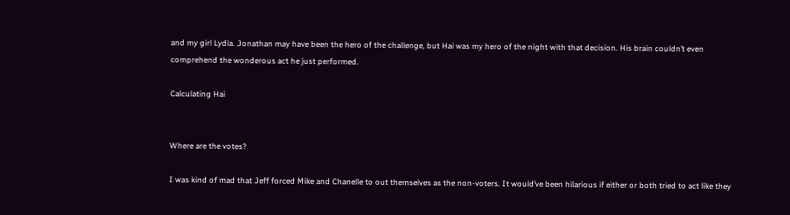and my girl Lydia. Jonathan may have been the hero of the challenge, but Hai was my hero of the night with that decision. His brain couldn’t even comprehend the wonderous act he just performed.

Calculating Hai


Where are the votes?

I was kind of mad that Jeff forced Mike and Chanelle to out themselves as the non-voters. It would’ve been hilarious if either or both tried to act like they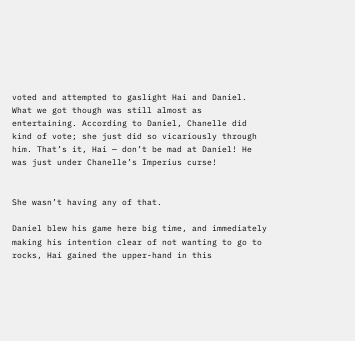voted and attempted to gaslight Hai and Daniel. What we got though was still almost as entertaining. According to Daniel, Chanelle did kind of vote; she just did so vicariously through him. That’s it, Hai — don’t be mad at Daniel! He was just under Chanelle’s Imperius curse!


She wasn’t having any of that.

Daniel blew his game here big time, and immediately making his intention clear of not wanting to go to rocks, Hai gained the upper-hand in this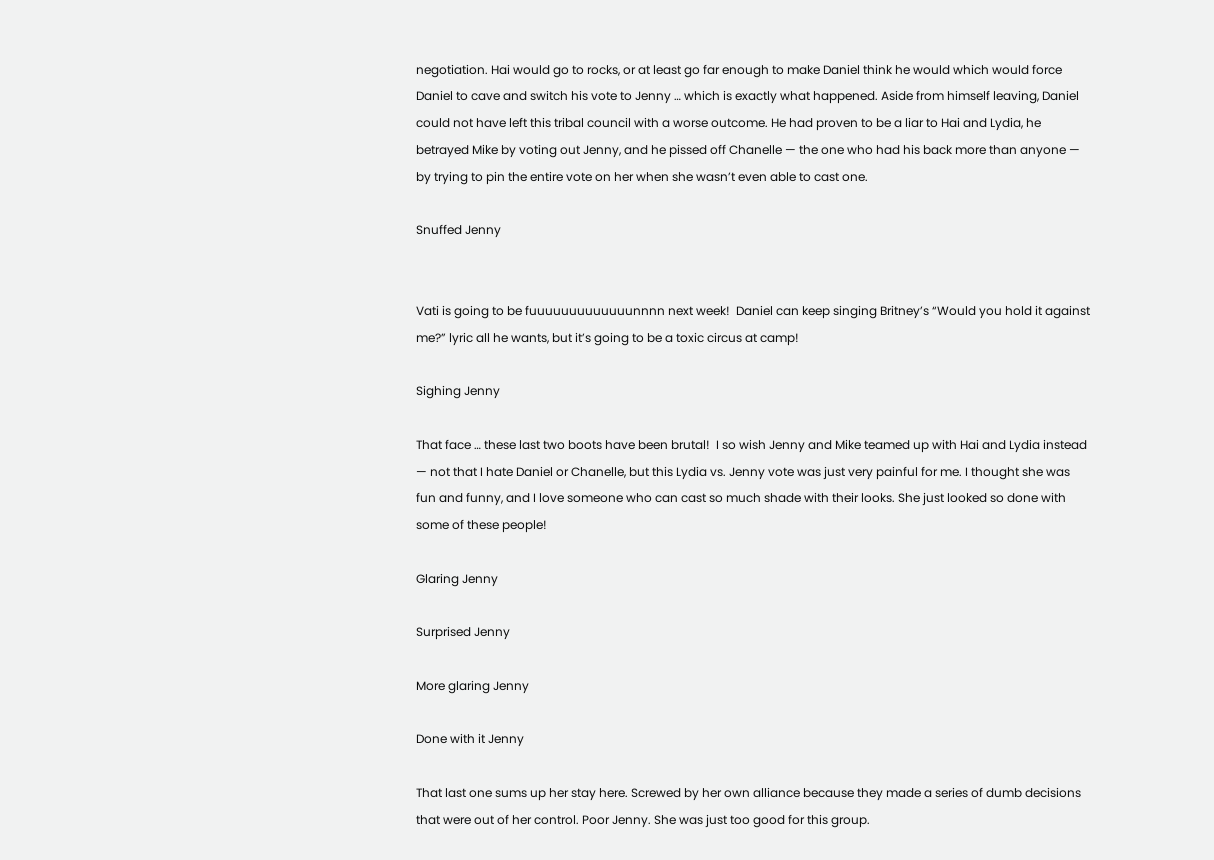negotiation. Hai would go to rocks, or at least go far enough to make Daniel think he would which would force Daniel to cave and switch his vote to Jenny … which is exactly what happened. Aside from himself leaving, Daniel could not have left this tribal council with a worse outcome. He had proven to be a liar to Hai and Lydia, he betrayed Mike by voting out Jenny, and he pissed off Chanelle — the one who had his back more than anyone — by trying to pin the entire vote on her when she wasn’t even able to cast one.

Snuffed Jenny


Vati is going to be fuuuuuuuuuuuuunnnn next week!  Daniel can keep singing Britney’s “Would you hold it against me?” lyric all he wants, but it’s going to be a toxic circus at camp!

Sighing Jenny

That face … these last two boots have been brutal!  I so wish Jenny and Mike teamed up with Hai and Lydia instead — not that I hate Daniel or Chanelle, but this Lydia vs. Jenny vote was just very painful for me. I thought she was fun and funny, and I love someone who can cast so much shade with their looks. She just looked so done with some of these people!

Glaring Jenny

Surprised Jenny

More glaring Jenny

Done with it Jenny

That last one sums up her stay here. Screwed by her own alliance because they made a series of dumb decisions that were out of her control. Poor Jenny. She was just too good for this group.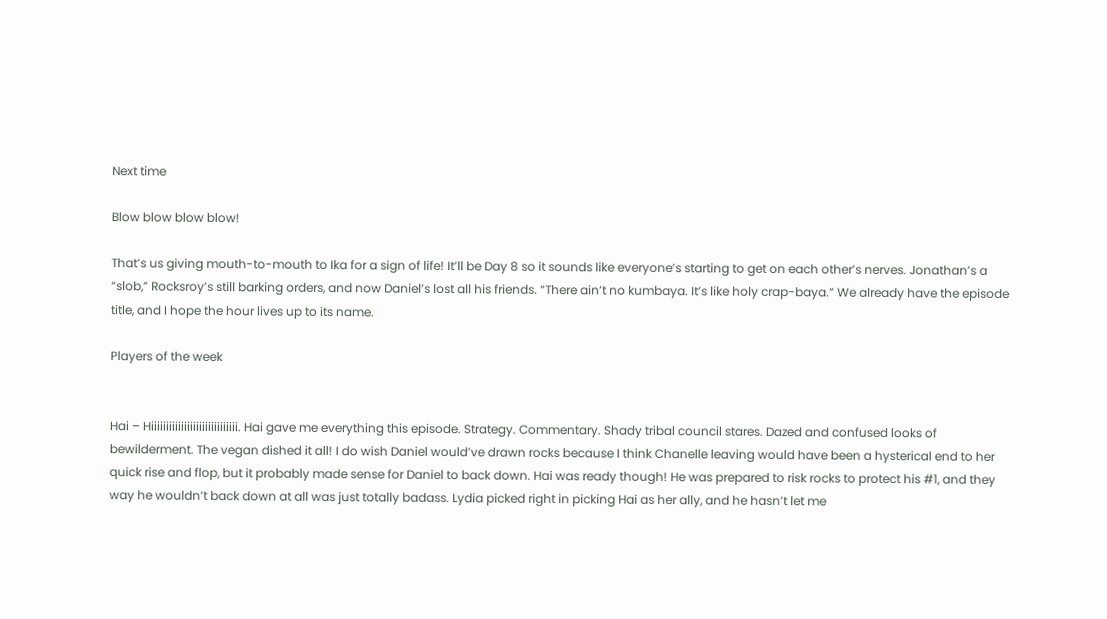Next time

Blow blow blow blow!

That’s us giving mouth-to-mouth to Ika for a sign of life! It’ll be Day 8 so it sounds like everyone’s starting to get on each other’s nerves. Jonathan’s a “slob,” Rocksroy’s still barking orders, and now Daniel’s lost all his friends. “There ain’t no kumbaya. It’s like holy crap-baya.” We already have the episode title, and I hope the hour lives up to its name.

Players of the week


Hai – Hiiiiiiiiiiiiiiiiiiiiiiiiiiiii. Hai gave me everything this episode. Strategy. Commentary. Shady tribal council stares. Dazed and confused looks of bewilderment. The vegan dished it all! I do wish Daniel would’ve drawn rocks because I think Chanelle leaving would have been a hysterical end to her quick rise and flop, but it probably made sense for Daniel to back down. Hai was ready though! He was prepared to risk rocks to protect his #1, and they way he wouldn’t back down at all was just totally badass. Lydia picked right in picking Hai as her ally, and he hasn’t let me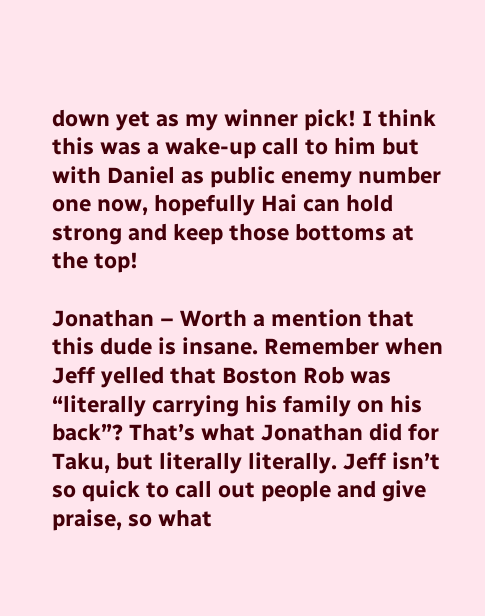down yet as my winner pick! I think this was a wake-up call to him but with Daniel as public enemy number one now, hopefully Hai can hold strong and keep those bottoms at the top!

Jonathan – Worth a mention that this dude is insane. Remember when Jeff yelled that Boston Rob was “literally carrying his family on his back”? That’s what Jonathan did for Taku, but literally literally. Jeff isn’t so quick to call out people and give praise, so what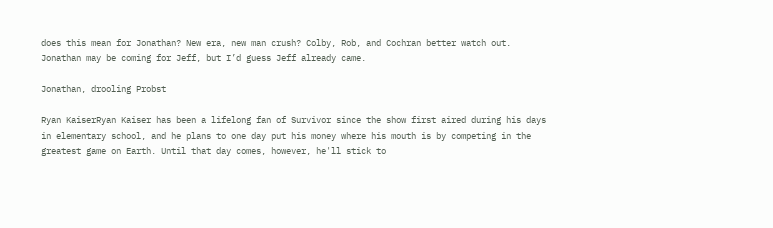does this mean for Jonathan? New era, new man crush? Colby, Rob, and Cochran better watch out. Jonathan may be coming for Jeff, but I’d guess Jeff already came.

Jonathan, drooling Probst

Ryan KaiserRyan Kaiser has been a lifelong fan of Survivor since the show first aired during his days in elementary school, and he plans to one day put his money where his mouth is by competing in the greatest game on Earth. Until that day comes, however, he'll stick to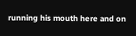running his mouth here and on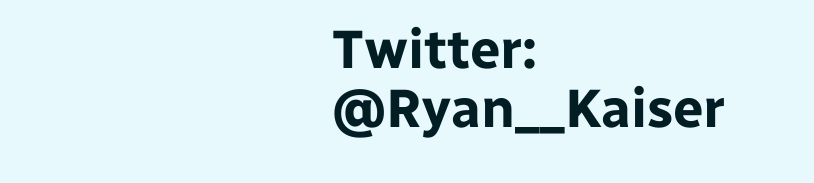Twitter: @Ryan__Kaiser